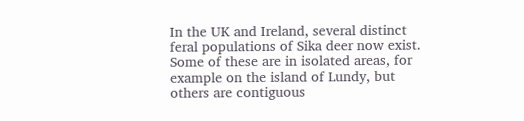In the UK and Ireland, several distinct feral populations of Sika deer now exist. Some of these are in isolated areas, for example on the island of Lundy, but others are contiguous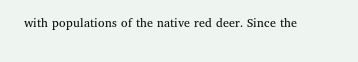with populations of the native red deer. Since the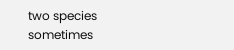two species sometimes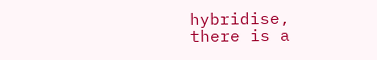hybridise, there is a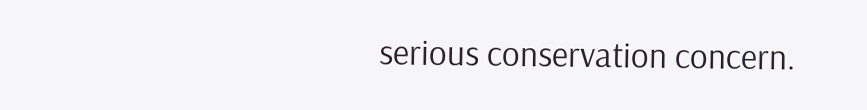serious conservation concern.